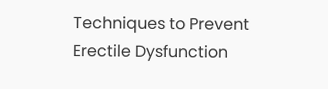Techniques to Prevent Erectile Dysfunction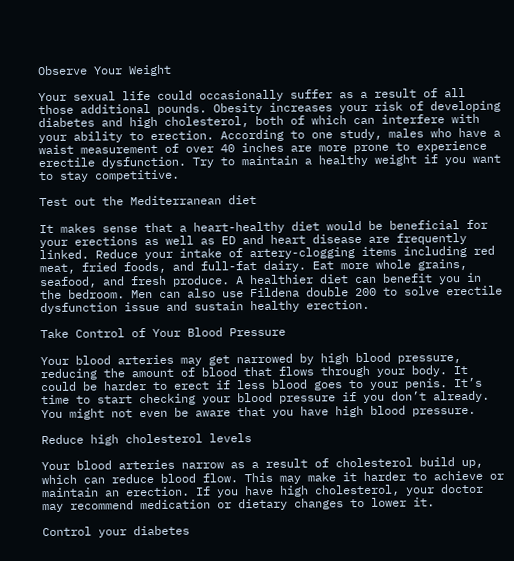Observe Your Weight

Your sexual life could occasionally suffer as a result of all those additional pounds. Obesity increases your risk of developing diabetes and high cholesterol, both of which can interfere with your ability to erection. According to one study, males who have a waist measurement of over 40 inches are more prone to experience erectile dysfunction. Try to maintain a healthy weight if you want to stay competitive.

Test out the Mediterranean diet

It makes sense that a heart-healthy diet would be beneficial for your erections as well as ED and heart disease are frequently linked. Reduce your intake of artery-clogging items including red meat, fried foods, and full-fat dairy. Eat more whole grains, seafood, and fresh produce. A healthier diet can benefit you in the bedroom. Men can also use Fildena double 200 to solve erectile dysfunction issue and sustain healthy erection.

Take Control of Your Blood Pressure

Your blood arteries may get narrowed by high blood pressure, reducing the amount of blood that flows through your body. It could be harder to erect if less blood goes to your penis. It’s time to start checking your blood pressure if you don’t already. You might not even be aware that you have high blood pressure.

Reduce high cholesterol levels

Your blood arteries narrow as a result of cholesterol build up, which can reduce blood flow. This may make it harder to achieve or maintain an erection. If you have high cholesterol, your doctor may recommend medication or dietary changes to lower it.

Control your diabetes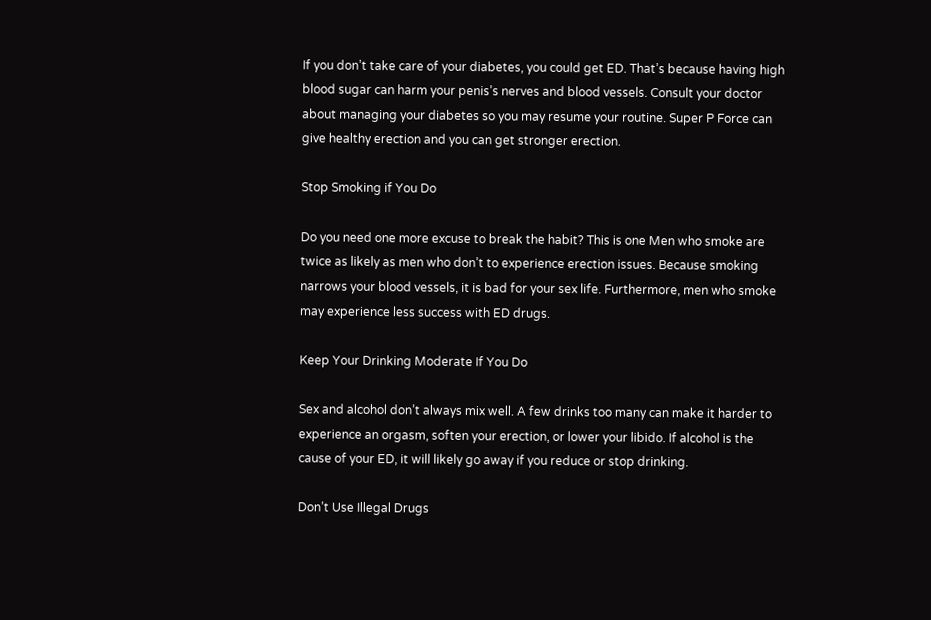If you don’t take care of your diabetes, you could get ED. That’s because having high blood sugar can harm your penis’s nerves and blood vessels. Consult your doctor about managing your diabetes so you may resume your routine. Super P Force can give healthy erection and you can get stronger erection.

Stop Smoking if You Do

Do you need one more excuse to break the habit? This is one Men who smoke are twice as likely as men who don’t to experience erection issues. Because smoking narrows your blood vessels, it is bad for your sex life. Furthermore, men who smoke may experience less success with ED drugs.

Keep Your Drinking Moderate If You Do

Sex and alcohol don’t always mix well. A few drinks too many can make it harder to experience an orgasm, soften your erection, or lower your libido. If alcohol is the cause of your ED, it will likely go away if you reduce or stop drinking.

Don’t Use Illegal Drugs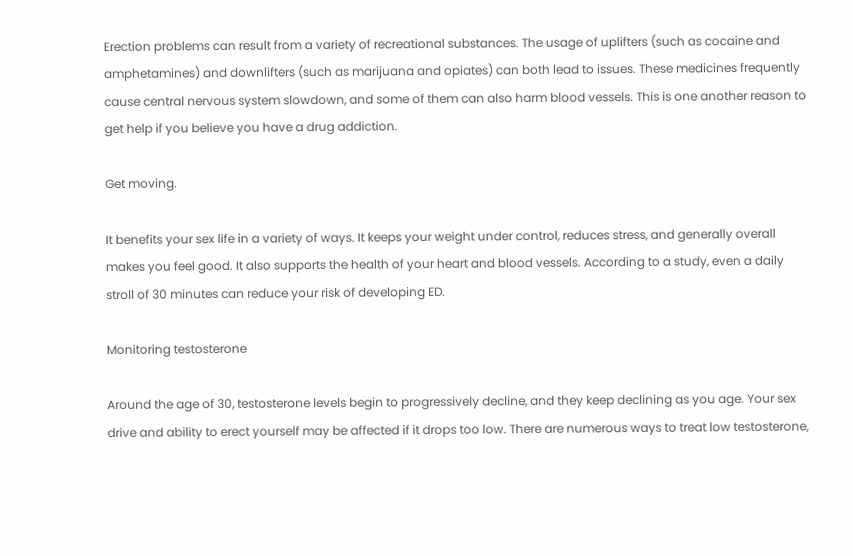Erection problems can result from a variety of recreational substances. The usage of uplifters (such as cocaine and amphetamines) and downlifters (such as marijuana and opiates) can both lead to issues. These medicines frequently cause central nervous system slowdown, and some of them can also harm blood vessels. This is one another reason to get help if you believe you have a drug addiction.

Get moving.

It benefits your sex life in a variety of ways. It keeps your weight under control, reduces stress, and generally overall makes you feel good. It also supports the health of your heart and blood vessels. According to a study, even a daily stroll of 30 minutes can reduce your risk of developing ED.

Monitoring testosterone

Around the age of 30, testosterone levels begin to progressively decline, and they keep declining as you age. Your sex drive and ability to erect yourself may be affected if it drops too low. There are numerous ways to treat low testosterone,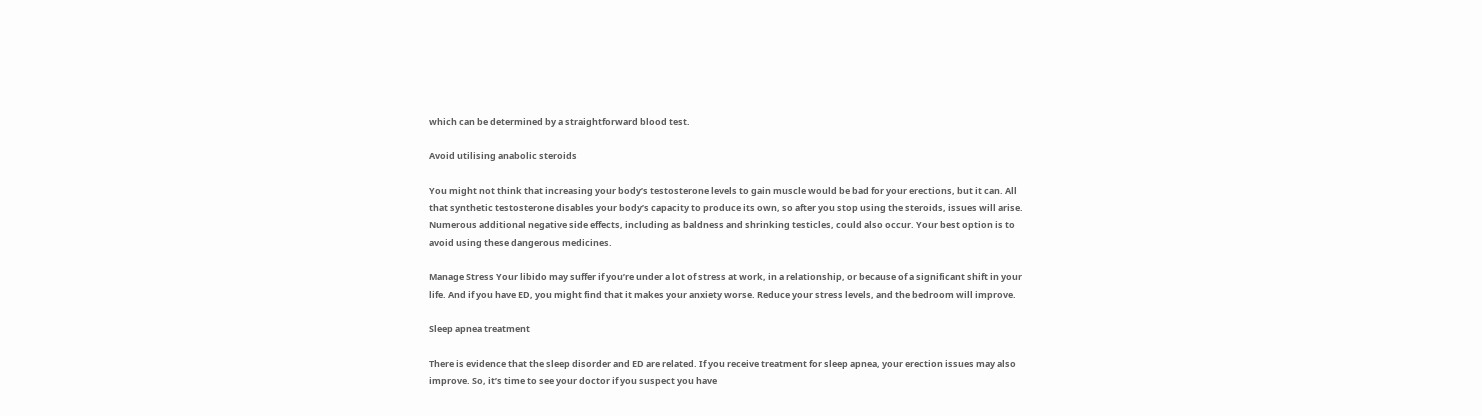which can be determined by a straightforward blood test.

Avoid utilising anabolic steroids

You might not think that increasing your body’s testosterone levels to gain muscle would be bad for your erections, but it can. All that synthetic testosterone disables your body’s capacity to produce its own, so after you stop using the steroids, issues will arise. Numerous additional negative side effects, including as baldness and shrinking testicles, could also occur. Your best option is to avoid using these dangerous medicines.

Manage Stress Your libido may suffer if you’re under a lot of stress at work, in a relationship, or because of a significant shift in your life. And if you have ED, you might find that it makes your anxiety worse. Reduce your stress levels, and the bedroom will improve.

Sleep apnea treatment

There is evidence that the sleep disorder and ED are related. If you receive treatment for sleep apnea, your erection issues may also improve. So, it’s time to see your doctor if you suspect you have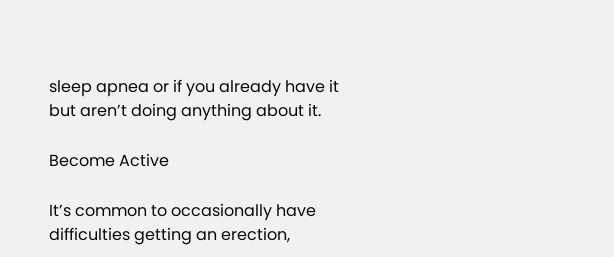sleep apnea or if you already have it but aren’t doing anything about it.

Become Active

It’s common to occasionally have difficulties getting an erection,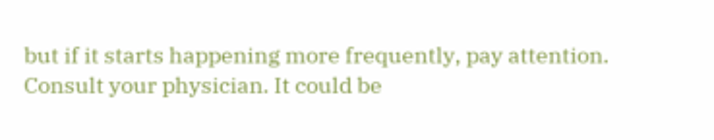but if it starts happening more frequently, pay attention. Consult your physician. It could be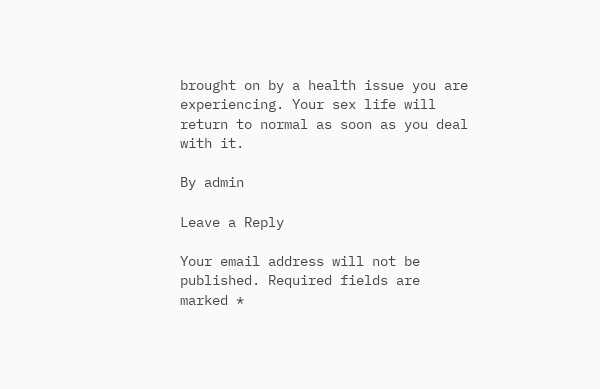brought on by a health issue you are experiencing. Your sex life will return to normal as soon as you deal with it.

By admin

Leave a Reply

Your email address will not be published. Required fields are marked *